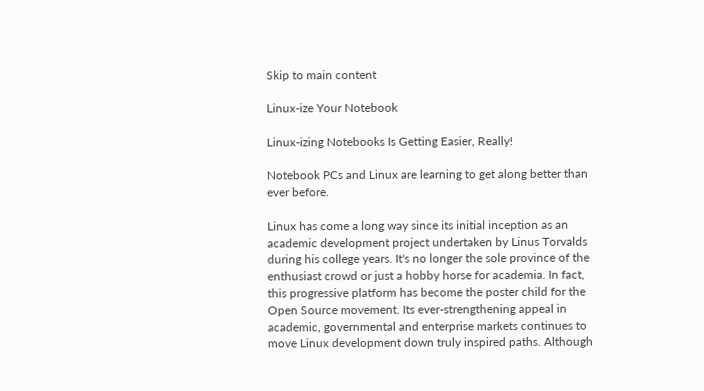Skip to main content

Linux-ize Your Notebook

Linux-izing Notebooks Is Getting Easier, Really!

Notebook PCs and Linux are learning to get along better than ever before.

Linux has come a long way since its initial inception as an academic development project undertaken by Linus Torvalds during his college years. It's no longer the sole province of the enthusiast crowd or just a hobby horse for academia. In fact, this progressive platform has become the poster child for the Open Source movement. Its ever-strengthening appeal in academic, governmental and enterprise markets continues to move Linux development down truly inspired paths. Although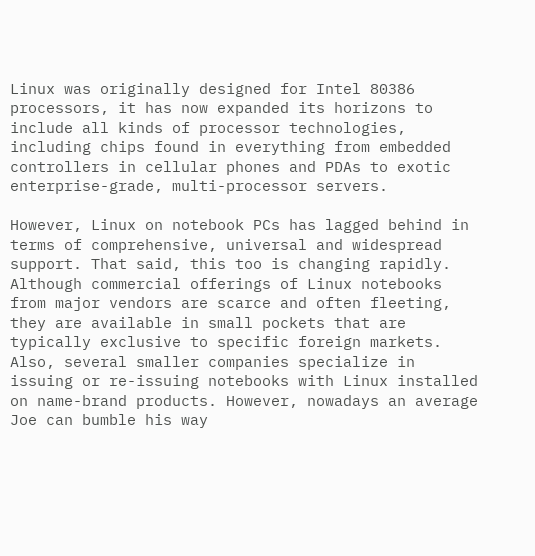Linux was originally designed for Intel 80386 processors, it has now expanded its horizons to include all kinds of processor technologies, including chips found in everything from embedded controllers in cellular phones and PDAs to exotic enterprise-grade, multi-processor servers.

However, Linux on notebook PCs has lagged behind in terms of comprehensive, universal and widespread support. That said, this too is changing rapidly. Although commercial offerings of Linux notebooks from major vendors are scarce and often fleeting, they are available in small pockets that are typically exclusive to specific foreign markets. Also, several smaller companies specialize in issuing or re-issuing notebooks with Linux installed on name-brand products. However, nowadays an average Joe can bumble his way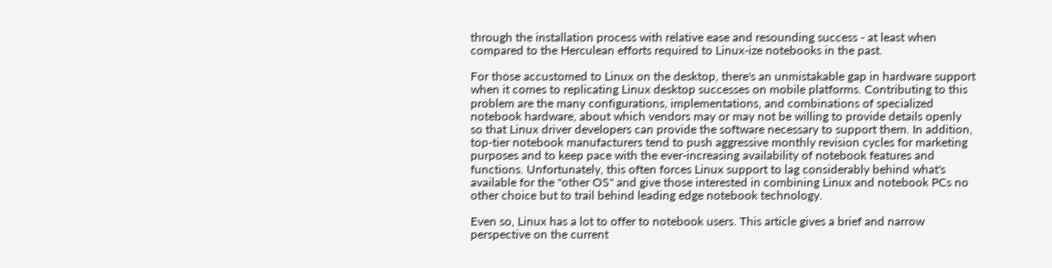through the installation process with relative ease and resounding success - at least when compared to the Herculean efforts required to Linux-ize notebooks in the past.

For those accustomed to Linux on the desktop, there's an unmistakable gap in hardware support when it comes to replicating Linux desktop successes on mobile platforms. Contributing to this problem are the many configurations, implementations, and combinations of specialized notebook hardware, about which vendors may or may not be willing to provide details openly so that Linux driver developers can provide the software necessary to support them. In addition, top-tier notebook manufacturers tend to push aggressive monthly revision cycles for marketing purposes and to keep pace with the ever-increasing availability of notebook features and functions. Unfortunately, this often forces Linux support to lag considerably behind what's available for the "other OS" and give those interested in combining Linux and notebook PCs no other choice but to trail behind leading edge notebook technology.

Even so, Linux has a lot to offer to notebook users. This article gives a brief and narrow perspective on the current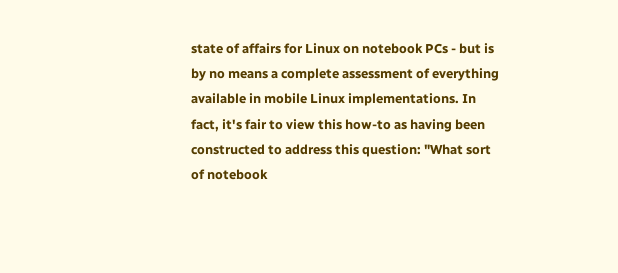state of affairs for Linux on notebook PCs - but is by no means a complete assessment of everything available in mobile Linux implementations. In fact, it's fair to view this how-to as having been constructed to address this question: "What sort of notebook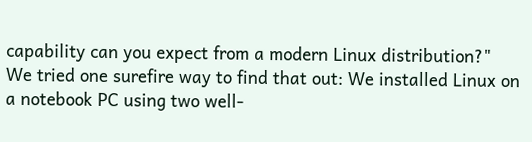capability can you expect from a modern Linux distribution?" We tried one surefire way to find that out: We installed Linux on a notebook PC using two well-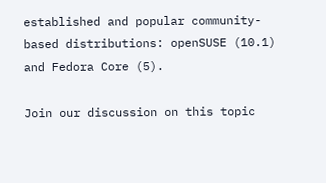established and popular community-based distributions: openSUSE (10.1) and Fedora Core (5).

Join our discussion on this topic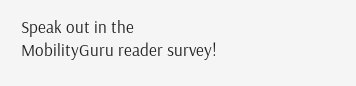Speak out in the MobilityGuru reader survey!